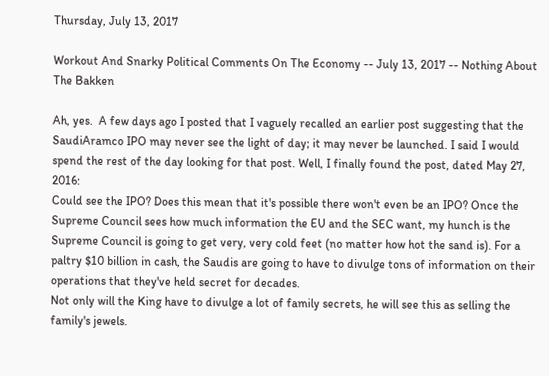Thursday, July 13, 2017

Workout And Snarky Political Comments On The Economy -- July 13, 2017 -- Nothing About The Bakken

Ah, yes.  A few days ago I posted that I vaguely recalled an earlier post suggesting that the SaudiAramco IPO may never see the light of day; it may never be launched. I said I would spend the rest of the day looking for that post. Well, I finally found the post, dated May 27, 2016:
Could see the IPO? Does this mean that it's possible there won't even be an IPO? Once the Supreme Council sees how much information the EU and the SEC want, my hunch is the Supreme Council is going to get very, very cold feet (no matter how hot the sand is). For a paltry $10 billion in cash, the Saudis are going to have to divulge tons of information on their operations that they've held secret for decades.
Not only will the King have to divulge a lot of family secrets, he will see this as selling the family's jewels.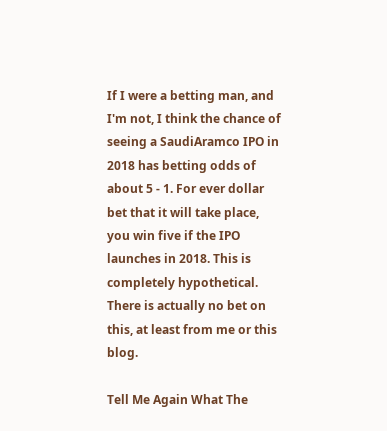If I were a betting man, and I'm not, I think the chance of seeing a SaudiAramco IPO in 2018 has betting odds of about 5 - 1. For ever dollar bet that it will take place, you win five if the IPO launches in 2018. This is completely hypothetical. There is actually no bet on this, at least from me or this blog.

Tell Me Again What The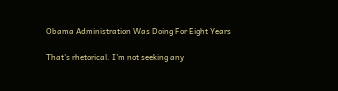Obama Administration Was Doing For Eight Years

That's rhetorical. I'm not seeking any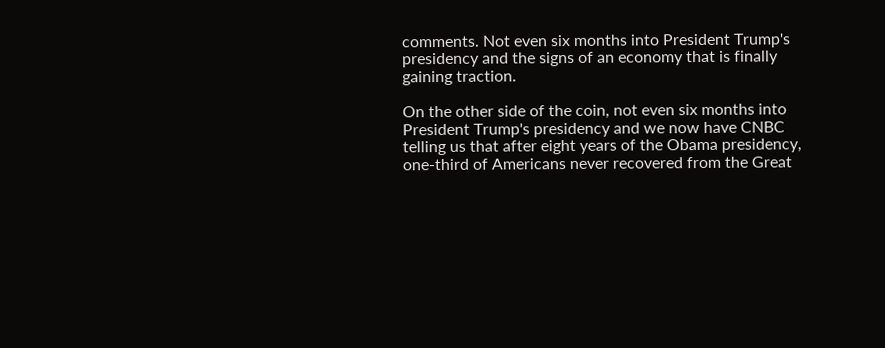comments. Not even six months into President Trump's presidency and the signs of an economy that is finally gaining traction.

On the other side of the coin, not even six months into President Trump's presidency and we now have CNBC telling us that after eight years of the Obama presidency, one-third of Americans never recovered from the Great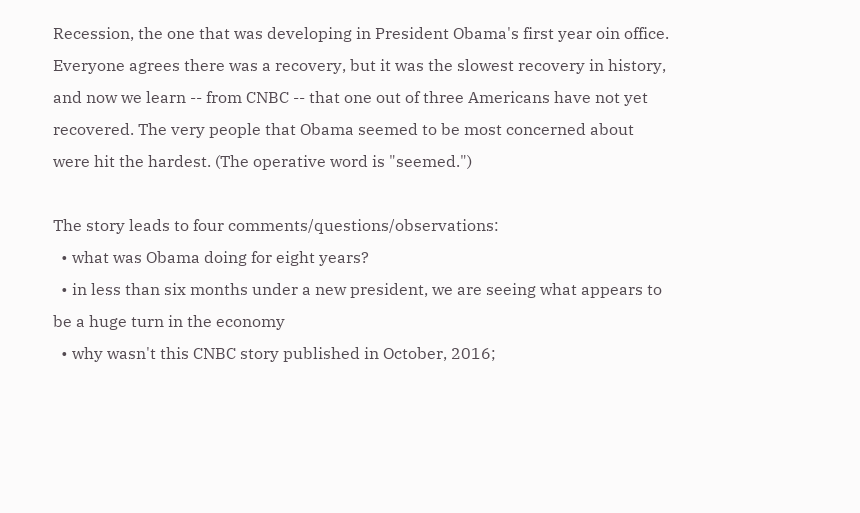Recession, the one that was developing in President Obama's first year oin office. Everyone agrees there was a recovery, but it was the slowest recovery in history, and now we learn -- from CNBC -- that one out of three Americans have not yet recovered. The very people that Obama seemed to be most concerned about were hit the hardest. (The operative word is "seemed.")

The story leads to four comments/questions/observations:
  • what was Obama doing for eight years?
  • in less than six months under a new president, we are seeing what appears to be a huge turn in the economy
  • why wasn't this CNBC story published in October, 2016;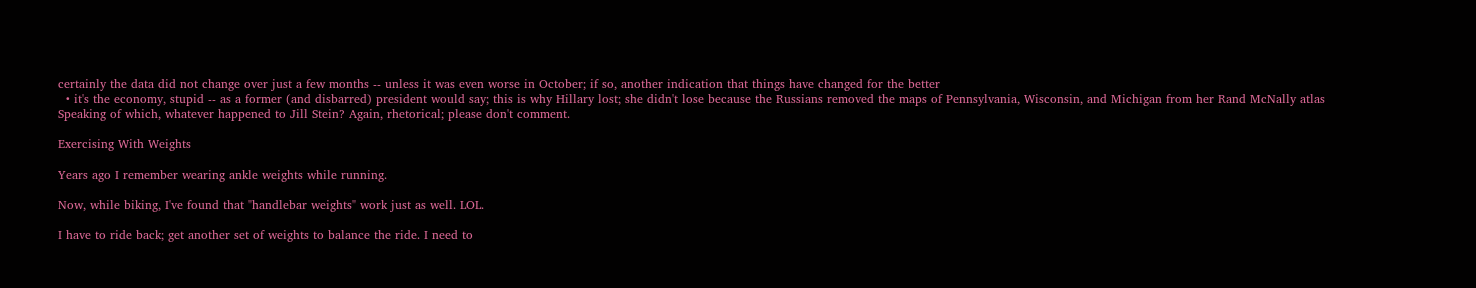certainly the data did not change over just a few months -- unless it was even worse in October; if so, another indication that things have changed for the better
  • it's the economy, stupid -- as a former (and disbarred) president would say; this is why Hillary lost; she didn't lose because the Russians removed the maps of Pennsylvania, Wisconsin, and Michigan from her Rand McNally atlas
Speaking of which, whatever happened to Jill Stein? Again, rhetorical; please don't comment.

Exercising With Weights

Years ago I remember wearing ankle weights while running.

Now, while biking, I've found that "handlebar weights" work just as well. LOL.

I have to ride back; get another set of weights to balance the ride. I need to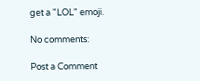get a "LOL" emoji.

No comments:

Post a Comment